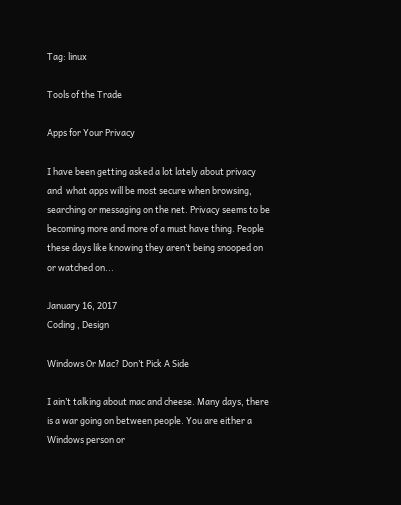Tag: linux

Tools of the Trade

Apps for Your Privacy

I have been getting asked a lot lately about privacy and  what apps will be most secure when browsing, searching or messaging on the net. Privacy seems to be becoming more and more of a must have thing. People these days like knowing they aren’t being snooped on or watched on...

January 16, 2017
Coding , Design

Windows Or Mac? Don’t Pick A Side

I ain’t talking about mac and cheese. Many days, there is a war going on between people. You are either a Windows person or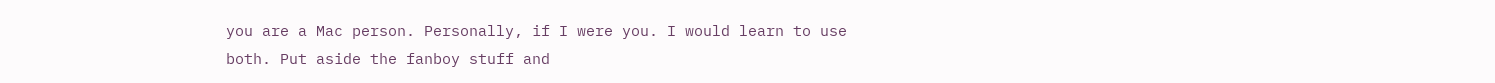you are a Mac person. Personally, if I were you. I would learn to use both. Put aside the fanboy stuff and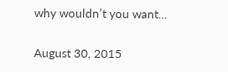why wouldn’t you want...

August 30, 2015